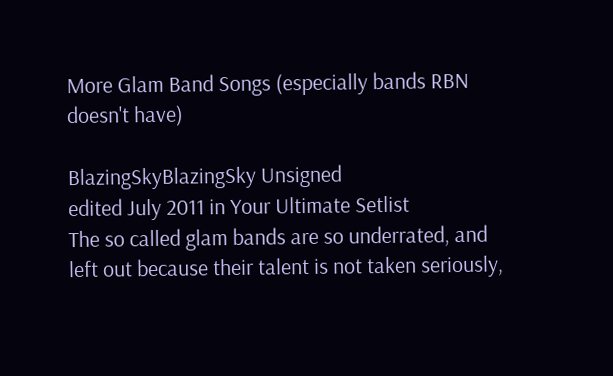More Glam Band Songs (especially bands RBN doesn't have)

BlazingSkyBlazingSky Unsigned
edited July 2011 in Your Ultimate Setlist
The so called glam bands are so underrated, and left out because their talent is not taken seriously,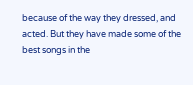because of the way they dressed, and acted. But they have made some of the best songs in the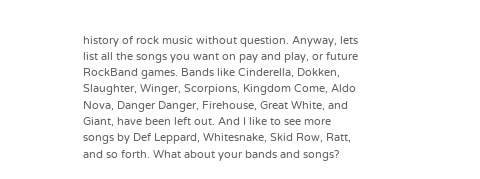history of rock music without question. Anyway, lets list all the songs you want on pay and play, or future RockBand games. Bands like Cinderella, Dokken, Slaughter, Winger, Scorpions, Kingdom Come, Aldo Nova, Danger Danger, Firehouse, Great White, and Giant, have been left out. And I like to see more songs by Def Leppard, Whitesnake, Skid Row, Ratt, and so forth. What about your bands and songs?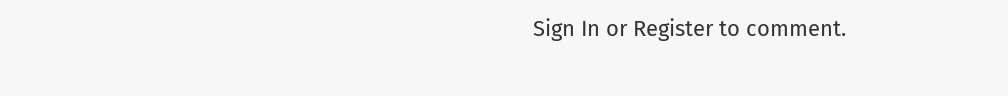Sign In or Register to comment.